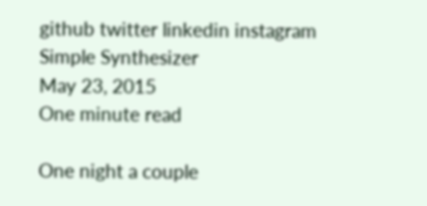github twitter linkedin instagram
Simple Synthesizer
May 23, 2015
One minute read

One night a couple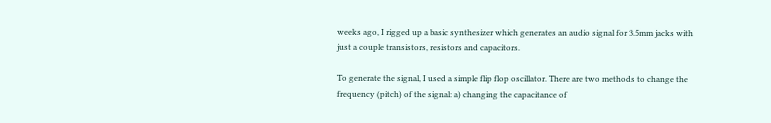weeks ago, I rigged up a basic synthesizer which generates an audio signal for 3.5mm jacks with just a couple transistors, resistors and capacitors.

To generate the signal, I used a simple flip flop oscillator. There are two methods to change the frequency (pitch) of the signal: a) changing the capacitance of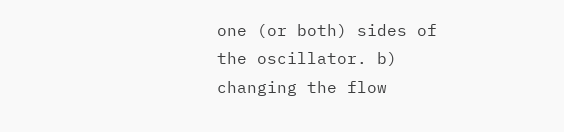one (or both) sides of the oscillator. b) changing the flow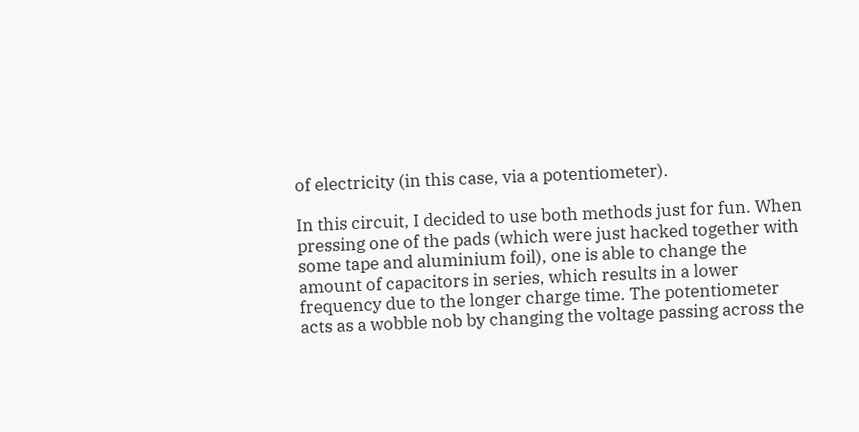of electricity (in this case, via a potentiometer).

In this circuit, I decided to use both methods just for fun. When pressing one of the pads (which were just hacked together with some tape and aluminium foil), one is able to change the amount of capacitors in series, which results in a lower frequency due to the longer charge time. The potentiometer acts as a wobble nob by changing the voltage passing across the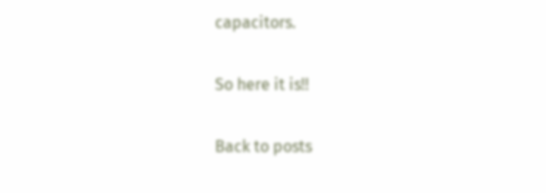capacitors.

So here it is!!

Back to posts